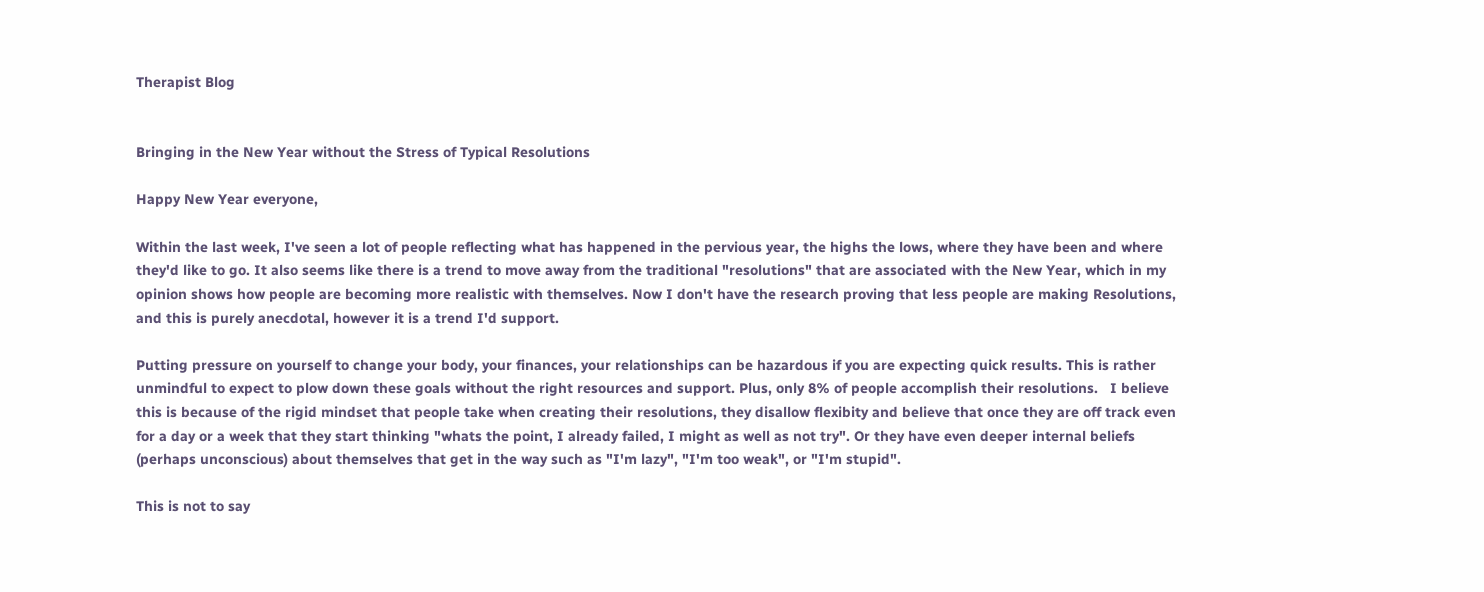Therapist Blog


Bringing in the New Year without the Stress of Typical Resolutions

Happy New Year everyone,

Within the last week, I've seen a lot of people reflecting what has happened in the pervious year, the highs the lows, where they have been and where they'd like to go. It also seems like there is a trend to move away from the traditional "resolutions" that are associated with the New Year, which in my opinion shows how people are becoming more realistic with themselves. Now I don't have the research proving that less people are making Resolutions, and this is purely anecdotal, however it is a trend I'd support.

Putting pressure on yourself to change your body, your finances, your relationships can be hazardous if you are expecting quick results. This is rather unmindful to expect to plow down these goals without the right resources and support. Plus, only 8% of people accomplish their resolutions.   I believe this is because of the rigid mindset that people take when creating their resolutions, they disallow flexibity and believe that once they are off track even for a day or a week that they start thinking "whats the point, I already failed, I might as well as not try". Or they have even deeper internal beliefs (perhaps unconscious) about themselves that get in the way such as "I'm lazy", "I'm too weak", or "I'm stupid".

This is not to say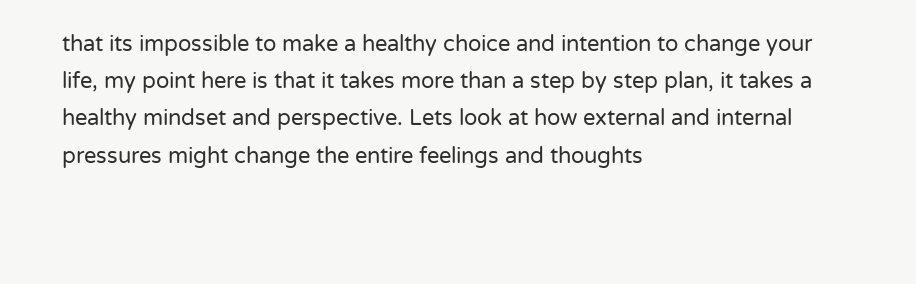that its impossible to make a healthy choice and intention to change your life, my point here is that it takes more than a step by step plan, it takes a healthy mindset and perspective. Lets look at how external and internal pressures might change the entire feelings and thoughts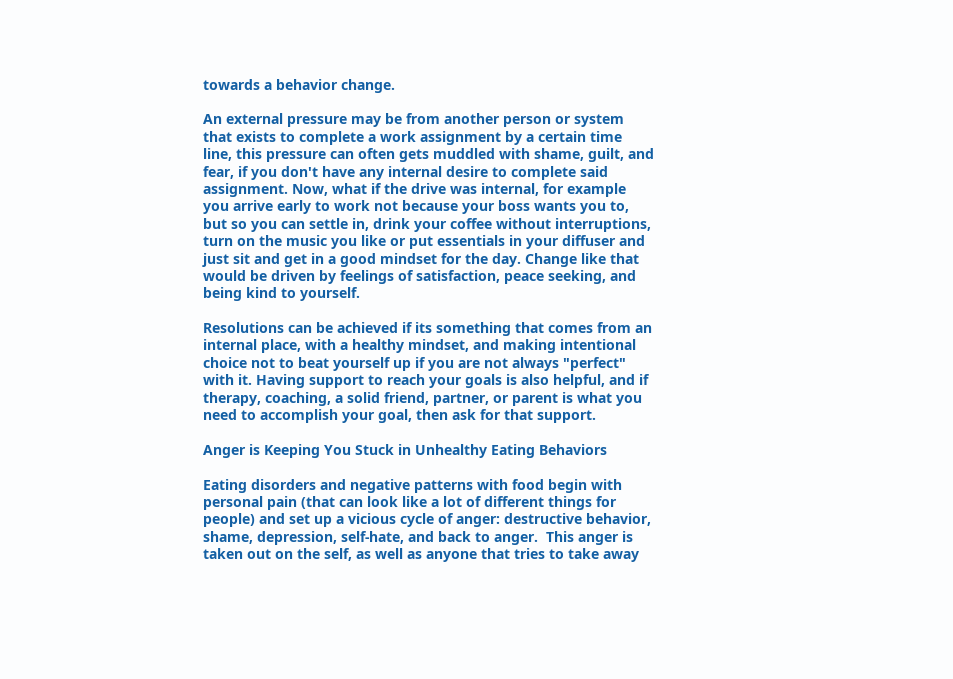towards a behavior change.

An external pressure may be from another person or system that exists to complete a work assignment by a certain time line, this pressure can often gets muddled with shame, guilt, and fear, if you don't have any internal desire to complete said assignment. Now, what if the drive was internal, for example you arrive early to work not because your boss wants you to, but so you can settle in, drink your coffee without interruptions, turn on the music you like or put essentials in your diffuser and just sit and get in a good mindset for the day. Change like that would be driven by feelings of satisfaction, peace seeking, and being kind to yourself.

Resolutions can be achieved if its something that comes from an internal place, with a healthy mindset, and making intentional choice not to beat yourself up if you are not always "perfect" with it. Having support to reach your goals is also helpful, and if therapy, coaching, a solid friend, partner, or parent is what you need to accomplish your goal, then ask for that support.

Anger is Keeping You Stuck in Unhealthy Eating Behaviors

Eating disorders and negative patterns with food begin with personal pain (that can look like a lot of different things for people) and set up a vicious cycle of anger: destructive behavior, shame, depression, self-hate, and back to anger.  This anger is taken out on the self, as well as anyone that tries to take away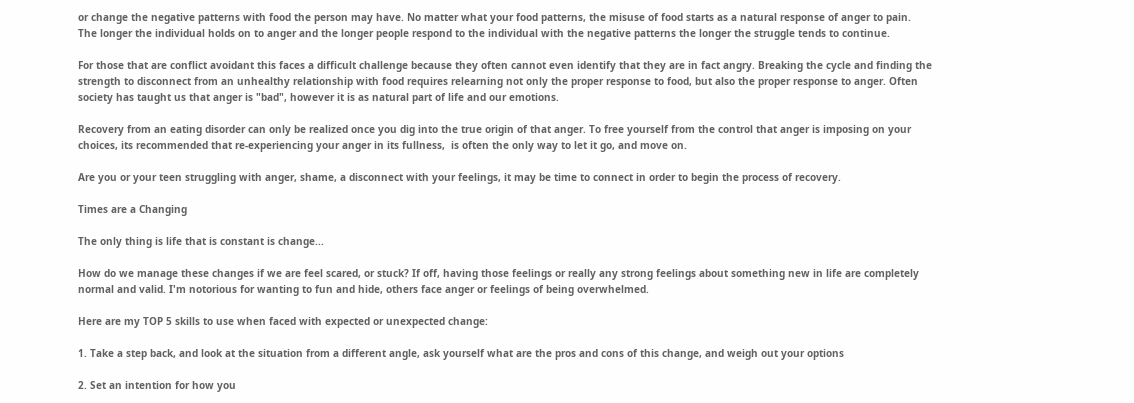or change the negative patterns with food the person may have. No matter what your food patterns, the misuse of food starts as a natural response of anger to pain. The longer the individual holds on to anger and the longer people respond to the individual with the negative patterns the longer the struggle tends to continue.

For those that are conflict avoidant this faces a difficult challenge because they often cannot even identify that they are in fact angry. Breaking the cycle and finding the strength to disconnect from an unhealthy relationship with food requires relearning not only the proper response to food, but also the proper response to anger. Often society has taught us that anger is "bad", however it is as natural part of life and our emotions.

Recovery from an eating disorder can only be realized once you dig into the true origin of that anger. To free yourself from the control that anger is imposing on your choices, its recommended that re-experiencing your anger in its fullness,  is often the only way to let it go, and move on.

Are you or your teen struggling with anger, shame, a disconnect with your feelings, it may be time to connect in order to begin the process of recovery.

Times are a Changing

The only thing is life that is constant is change...

How do we manage these changes if we are feel scared, or stuck? If off, having those feelings or really any strong feelings about something new in life are completely normal and valid. I'm notorious for wanting to fun and hide, others face anger or feelings of being overwhelmed.

Here are my TOP 5 skills to use when faced with expected or unexpected change:

1. Take a step back, and look at the situation from a different angle, ask yourself what are the pros and cons of this change, and weigh out your options

2. Set an intention for how you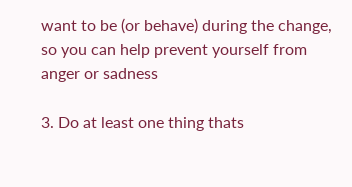want to be (or behave) during the change, so you can help prevent yourself from anger or sadness

3. Do at least one thing thats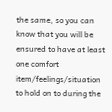the same, so you can know that you will be ensured to have at least one comfort item/feelings/situation to hold on to during the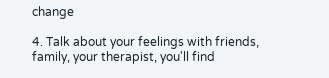change

4. Talk about your feelings with friends, family, your therapist, you'll find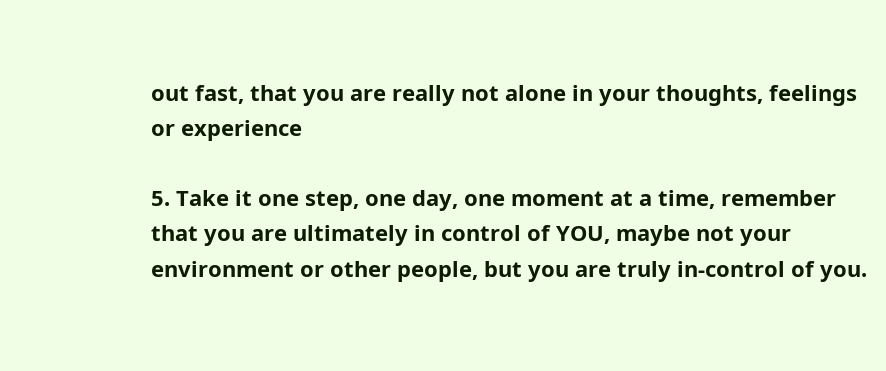out fast, that you are really not alone in your thoughts, feelings or experience

5. Take it one step, one day, one moment at a time, remember that you are ultimately in control of YOU, maybe not your environment or other people, but you are truly in-control of you.